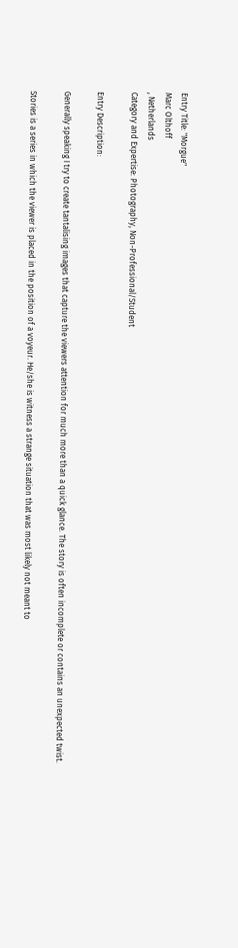Entry Title: "Morgue"
Marc Olthoff
, Netherlands
Category and Expertise: Photography, Non-Professional/Student

Entry Description:

Generally speaking I try to create tantalising images that capture the viewers attention for much more than a quick glance. The story is often incomplete or contains an unexpected twist.

Stories is a series in which the viewer is placed in the position of a voyeur. He/she is witness a strange situation that was most likely not meant to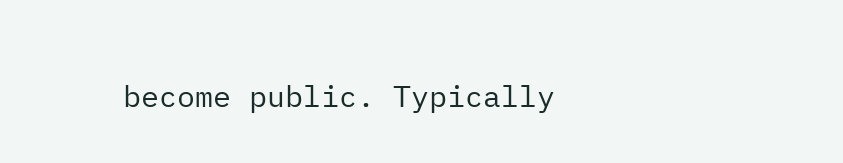become public. Typically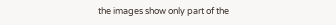the images show only part of the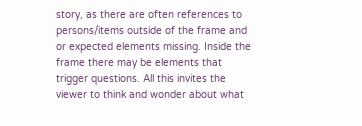story, as there are often references to persons/items outside of the frame and or expected elements missing. Inside the frame there may be elements that trigger questions. All this invites the viewer to think and wonder about what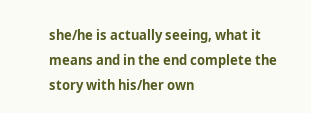she/he is actually seeing, what it means and in the end complete the story with his/her own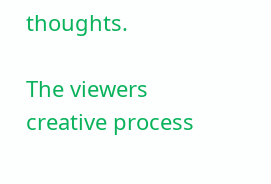thoughts.

The viewers creative process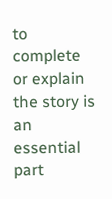to complete or explain the story is an essential part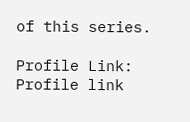of this series.

Profile Link:  Profile link